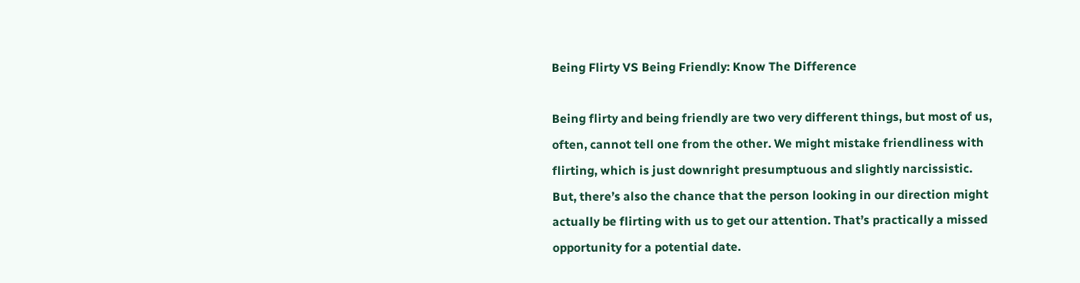Being Flirty VS Being Friendly: Know The Difference

Being flirty and being friendly are two very different things, but most of us, often, cannot tell one from the other. We might mistake friendliness with flirting, which is just downright presumptuous and slightly narcissistic. But, there’s also the chance that the person looking in our direction might actually be flirting with us to get our attention. That’s practically a missed opportunity for a potential date.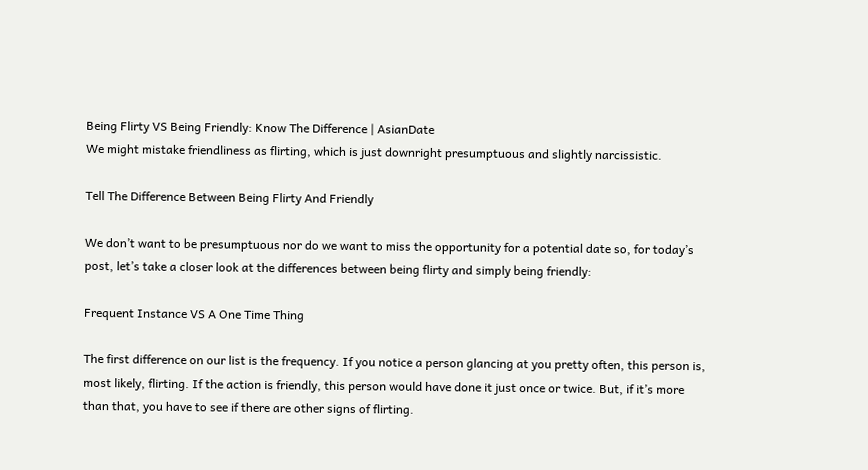Being Flirty VS Being Friendly: Know The Difference | AsianDate
We might mistake friendliness as flirting, which is just downright presumptuous and slightly narcissistic.

Tell The Difference Between Being Flirty And Friendly

We don’t want to be presumptuous nor do we want to miss the opportunity for a potential date so, for today’s post, let’s take a closer look at the differences between being flirty and simply being friendly:

Frequent Instance VS A One Time Thing

The first difference on our list is the frequency. If you notice a person glancing at you pretty often, this person is, most likely, flirting. If the action is friendly, this person would have done it just once or twice. But, if it’s more than that, you have to see if there are other signs of flirting.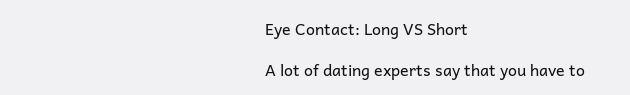Eye Contact: Long VS Short

A lot of dating experts say that you have to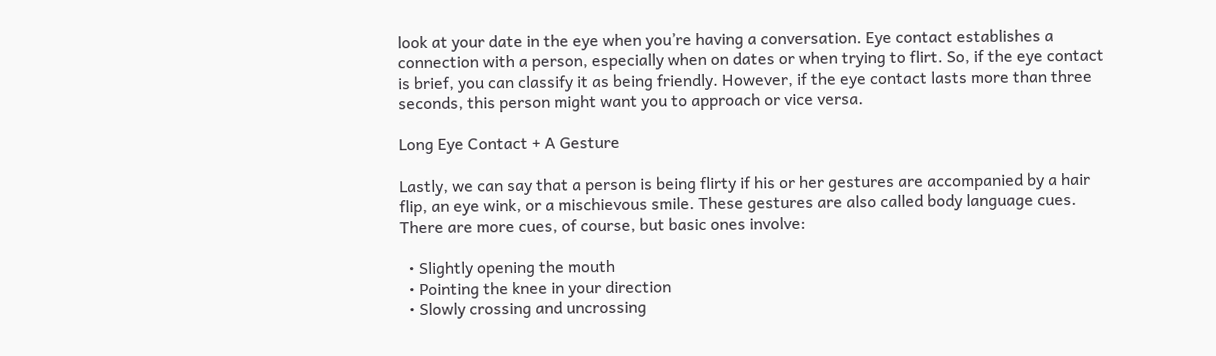look at your date in the eye when you’re having a conversation. Eye contact establishes a connection with a person, especially when on dates or when trying to flirt. So, if the eye contact is brief, you can classify it as being friendly. However, if the eye contact lasts more than three seconds, this person might want you to approach or vice versa.

Long Eye Contact + A Gesture

Lastly, we can say that a person is being flirty if his or her gestures are accompanied by a hair flip, an eye wink, or a mischievous smile. These gestures are also called body language cues.  There are more cues, of course, but basic ones involve:

  • Slightly opening the mouth
  • Pointing the knee in your direction
  • Slowly crossing and uncrossing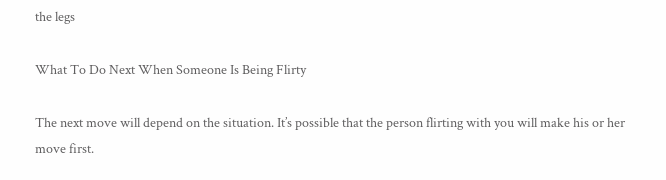the legs

What To Do Next When Someone Is Being Flirty

The next move will depend on the situation. It’s possible that the person flirting with you will make his or her move first.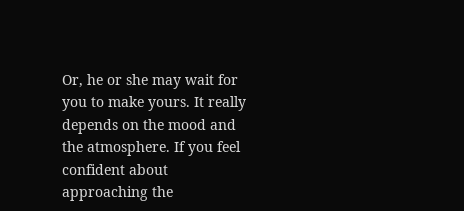Or, he or she may wait for you to make yours. It really depends on the mood and the atmosphere. If you feel confident about approaching the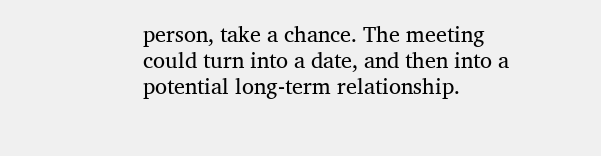person, take a chance. The meeting could turn into a date, and then into a potential long-term relationship.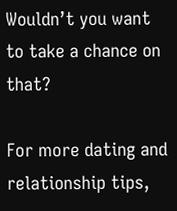Wouldn’t you want to take a chance on that?

For more dating and relationship tips,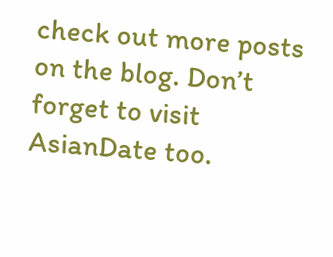check out more posts on the blog. Don’t forget to visit AsianDate too.